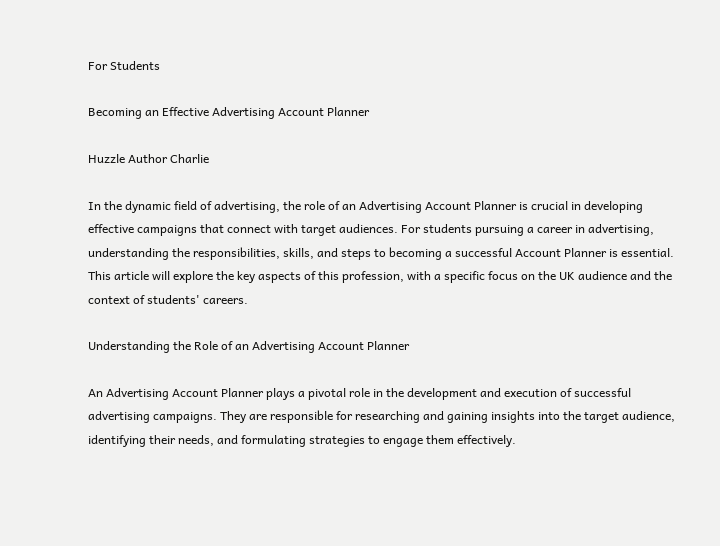For Students

Becoming an Effective Advertising Account Planner

Huzzle Author Charlie

In the dynamic field of advertising, the role of an Advertising Account Planner is crucial in developing effective campaigns that connect with target audiences. For students pursuing a career in advertising, understanding the responsibilities, skills, and steps to becoming a successful Account Planner is essential. This article will explore the key aspects of this profession, with a specific focus on the UK audience and the context of students' careers.

Understanding the Role of an Advertising Account Planner

An Advertising Account Planner plays a pivotal role in the development and execution of successful advertising campaigns. They are responsible for researching and gaining insights into the target audience, identifying their needs, and formulating strategies to engage them effectively.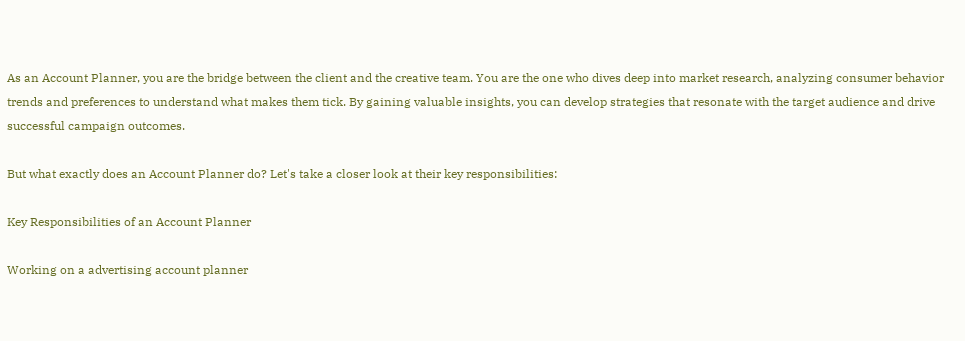As an Account Planner, you are the bridge between the client and the creative team. You are the one who dives deep into market research, analyzing consumer behavior trends and preferences to understand what makes them tick. By gaining valuable insights, you can develop strategies that resonate with the target audience and drive successful campaign outcomes.

But what exactly does an Account Planner do? Let's take a closer look at their key responsibilities:

Key Responsibilities of an Account Planner

Working on a advertising account planner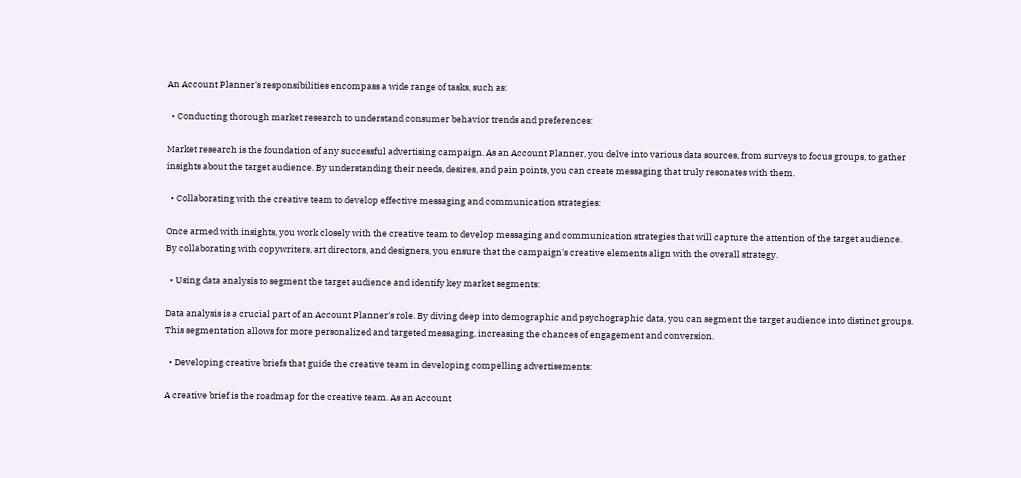An Account Planner's responsibilities encompass a wide range of tasks, such as:

  • Conducting thorough market research to understand consumer behavior trends and preferences:

Market research is the foundation of any successful advertising campaign. As an Account Planner, you delve into various data sources, from surveys to focus groups, to gather insights about the target audience. By understanding their needs, desires, and pain points, you can create messaging that truly resonates with them.

  • Collaborating with the creative team to develop effective messaging and communication strategies:

Once armed with insights, you work closely with the creative team to develop messaging and communication strategies that will capture the attention of the target audience. By collaborating with copywriters, art directors, and designers, you ensure that the campaign's creative elements align with the overall strategy.

  • Using data analysis to segment the target audience and identify key market segments:

Data analysis is a crucial part of an Account Planner's role. By diving deep into demographic and psychographic data, you can segment the target audience into distinct groups. This segmentation allows for more personalized and targeted messaging, increasing the chances of engagement and conversion.

  • Developing creative briefs that guide the creative team in developing compelling advertisements:

A creative brief is the roadmap for the creative team. As an Account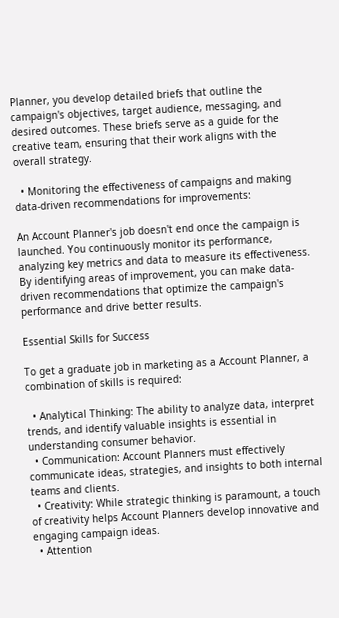Planner, you develop detailed briefs that outline the campaign's objectives, target audience, messaging, and desired outcomes. These briefs serve as a guide for the creative team, ensuring that their work aligns with the overall strategy.

  • Monitoring the effectiveness of campaigns and making data-driven recommendations for improvements:

An Account Planner's job doesn't end once the campaign is launched. You continuously monitor its performance, analyzing key metrics and data to measure its effectiveness. By identifying areas of improvement, you can make data-driven recommendations that optimize the campaign's performance and drive better results.

Essential Skills for Success

To get a graduate job in marketing as a Account Planner, a combination of skills is required:

  • Analytical Thinking: The ability to analyze data, interpret trends, and identify valuable insights is essential in understanding consumer behavior.
  • Communication: Account Planners must effectively communicate ideas, strategies, and insights to both internal teams and clients.
  • Creativity: While strategic thinking is paramount, a touch of creativity helps Account Planners develop innovative and engaging campaign ideas.
  • Attention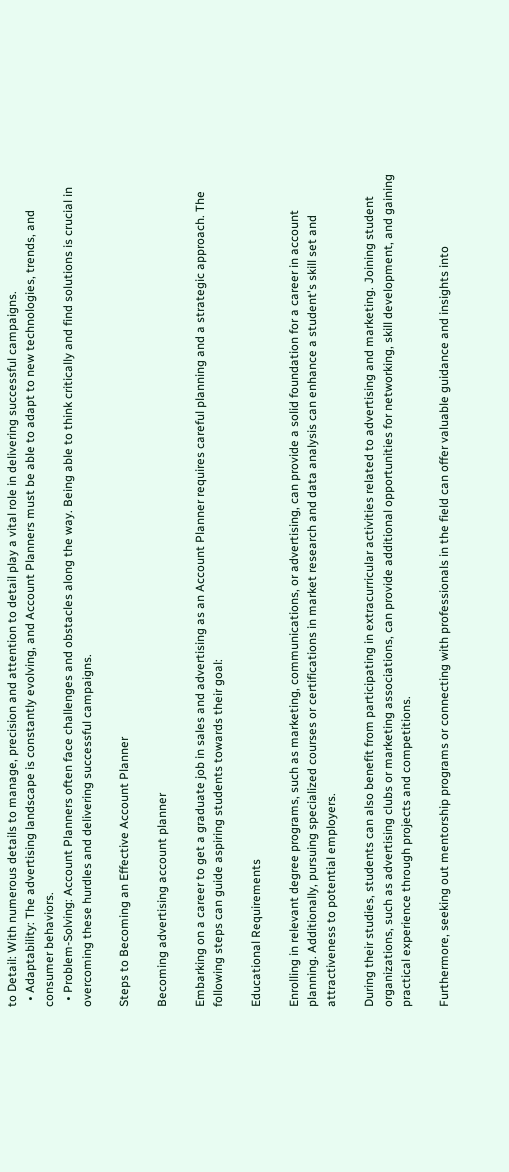to Detail: With numerous details to manage, precision and attention to detail play a vital role in delivering successful campaigns.
  • Adaptability: The advertising landscape is constantly evolving, and Account Planners must be able to adapt to new technologies, trends, and consumer behaviors.
  • Problem-Solving: Account Planners often face challenges and obstacles along the way. Being able to think critically and find solutions is crucial in overcoming these hurdles and delivering successful campaigns.

Steps to Becoming an Effective Account Planner

Becoming advertising account planner

Embarking on a career to get a graduate job in sales and advertising as an Account Planner requires careful planning and a strategic approach. The following steps can guide aspiring students towards their goal:

Educational Requirements

Enrolling in relevant degree programs, such as marketing, communications, or advertising, can provide a solid foundation for a career in account planning. Additionally, pursuing specialized courses or certifications in market research and data analysis can enhance a student's skill set and attractiveness to potential employers.

During their studies, students can also benefit from participating in extracurricular activities related to advertising and marketing. Joining student organizations, such as advertising clubs or marketing associations, can provide additional opportunities for networking, skill development, and gaining practical experience through projects and competitions.

Furthermore, seeking out mentorship programs or connecting with professionals in the field can offer valuable guidance and insights into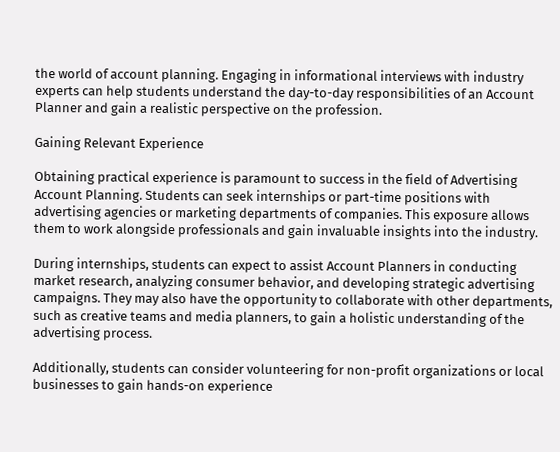the world of account planning. Engaging in informational interviews with industry experts can help students understand the day-to-day responsibilities of an Account Planner and gain a realistic perspective on the profession.

Gaining Relevant Experience

Obtaining practical experience is paramount to success in the field of Advertising Account Planning. Students can seek internships or part-time positions with advertising agencies or marketing departments of companies. This exposure allows them to work alongside professionals and gain invaluable insights into the industry.

During internships, students can expect to assist Account Planners in conducting market research, analyzing consumer behavior, and developing strategic advertising campaigns. They may also have the opportunity to collaborate with other departments, such as creative teams and media planners, to gain a holistic understanding of the advertising process.

Additionally, students can consider volunteering for non-profit organizations or local businesses to gain hands-on experience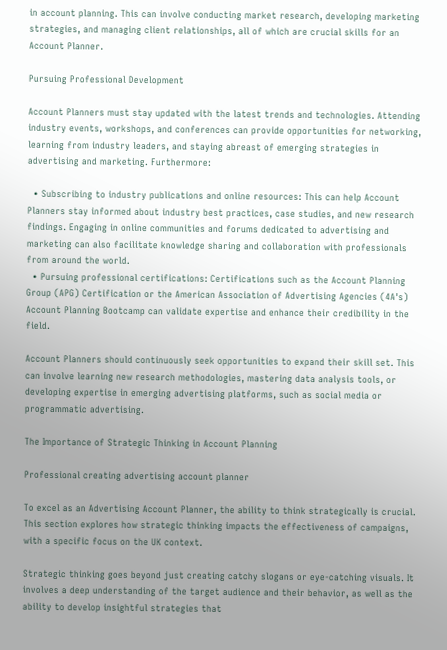in account planning. This can involve conducting market research, developing marketing strategies, and managing client relationships, all of which are crucial skills for an Account Planner.

Pursuing Professional Development

Account Planners must stay updated with the latest trends and technologies. Attending industry events, workshops, and conferences can provide opportunities for networking, learning from industry leaders, and staying abreast of emerging strategies in advertising and marketing. Furthermore:

  • Subscribing to industry publications and online resources: This can help Account Planners stay informed about industry best practices, case studies, and new research findings. Engaging in online communities and forums dedicated to advertising and marketing can also facilitate knowledge sharing and collaboration with professionals from around the world.
  • Pursuing professional certifications: Certifications such as the Account Planning Group (APG) Certification or the American Association of Advertising Agencies (4A's) Account Planning Bootcamp can validate expertise and enhance their credibility in the field.

Account Planners should continuously seek opportunities to expand their skill set. This can involve learning new research methodologies, mastering data analysis tools, or developing expertise in emerging advertising platforms, such as social media or programmatic advertising.

The Importance of Strategic Thinking in Account Planning

Professional creating advertising account planner

To excel as an Advertising Account Planner, the ability to think strategically is crucial. This section explores how strategic thinking impacts the effectiveness of campaigns, with a specific focus on the UK context.

Strategic thinking goes beyond just creating catchy slogans or eye-catching visuals. It involves a deep understanding of the target audience and their behavior, as well as the ability to develop insightful strategies that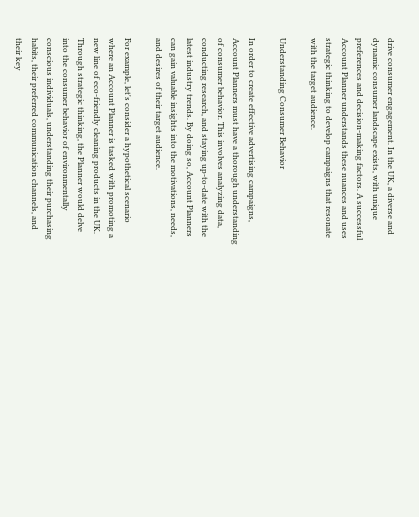drive consumer engagement. In the UK, a diverse and dynamic consumer landscape exists, with unique preferences and decision-making factors. A successful Account Planner understands these nuances and uses strategic thinking to develop campaigns that resonate with the target audience.

Understanding Consumer Behavior

In order to create effective advertising campaigns, Account Planners must have a thorough understanding of consumer behavior. This involves analyzing data, conducting research, and staying up-to-date with the latest industry trends. By doing so, Account Planners can gain valuable insights into the motivations, needs, and desires of their target audience.

For example, let's consider a hypothetical scenario where an Account Planner is tasked with promoting a new line of eco-friendly cleaning products in the UK. Through strategic thinking, the Planner would delve into the consumer behavior of environmentally conscious individuals, understanding their purchasing habits, their preferred communication channels, and their key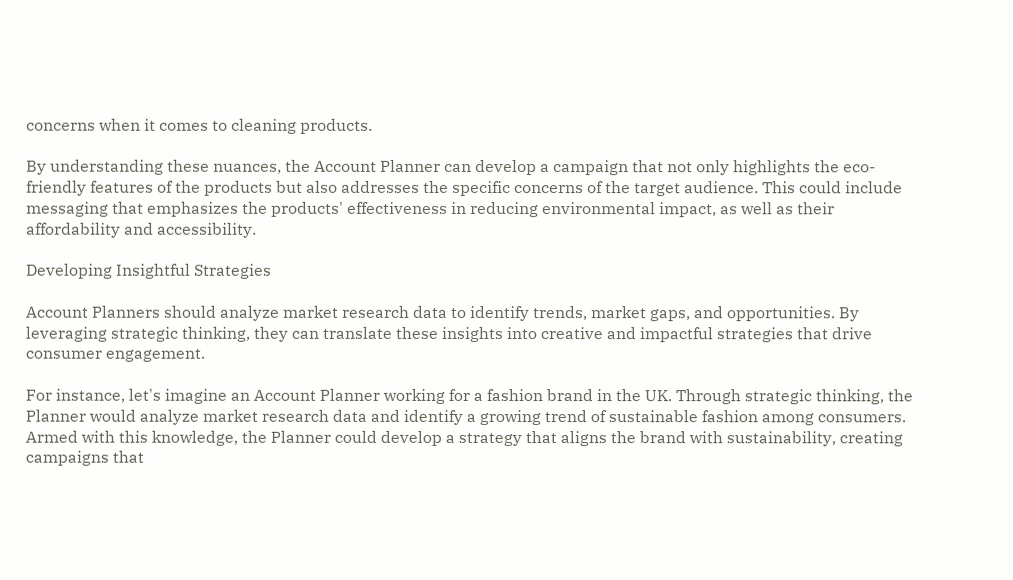concerns when it comes to cleaning products.

By understanding these nuances, the Account Planner can develop a campaign that not only highlights the eco-friendly features of the products but also addresses the specific concerns of the target audience. This could include messaging that emphasizes the products' effectiveness in reducing environmental impact, as well as their affordability and accessibility.

Developing Insightful Strategies

Account Planners should analyze market research data to identify trends, market gaps, and opportunities. By leveraging strategic thinking, they can translate these insights into creative and impactful strategies that drive consumer engagement.

For instance, let's imagine an Account Planner working for a fashion brand in the UK. Through strategic thinking, the Planner would analyze market research data and identify a growing trend of sustainable fashion among consumers. Armed with this knowledge, the Planner could develop a strategy that aligns the brand with sustainability, creating campaigns that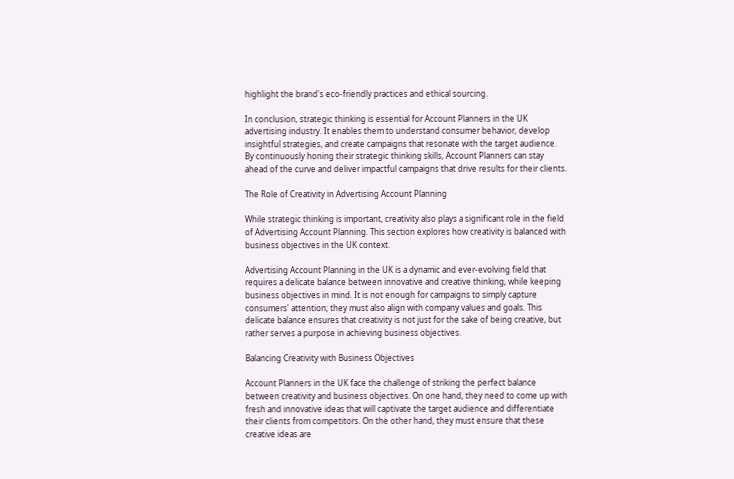highlight the brand's eco-friendly practices and ethical sourcing.

In conclusion, strategic thinking is essential for Account Planners in the UK advertising industry. It enables them to understand consumer behavior, develop insightful strategies, and create campaigns that resonate with the target audience. By continuously honing their strategic thinking skills, Account Planners can stay ahead of the curve and deliver impactful campaigns that drive results for their clients.

The Role of Creativity in Advertising Account Planning

While strategic thinking is important, creativity also plays a significant role in the field of Advertising Account Planning. This section explores how creativity is balanced with business objectives in the UK context.

Advertising Account Planning in the UK is a dynamic and ever-evolving field that requires a delicate balance between innovative and creative thinking, while keeping business objectives in mind. It is not enough for campaigns to simply capture consumers' attention; they must also align with company values and goals. This delicate balance ensures that creativity is not just for the sake of being creative, but rather serves a purpose in achieving business objectives.

Balancing Creativity with Business Objectives

Account Planners in the UK face the challenge of striking the perfect balance between creativity and business objectives. On one hand, they need to come up with fresh and innovative ideas that will captivate the target audience and differentiate their clients from competitors. On the other hand, they must ensure that these creative ideas are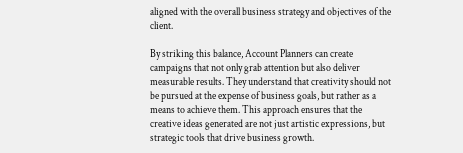aligned with the overall business strategy and objectives of the client.

By striking this balance, Account Planners can create campaigns that not only grab attention but also deliver measurable results. They understand that creativity should not be pursued at the expense of business goals, but rather as a means to achieve them. This approach ensures that the creative ideas generated are not just artistic expressions, but strategic tools that drive business growth.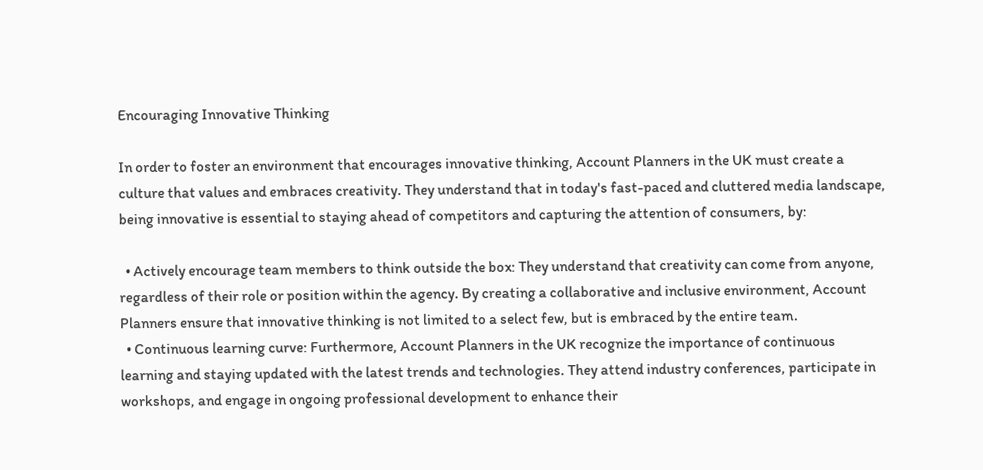Encouraging Innovative Thinking

In order to foster an environment that encourages innovative thinking, Account Planners in the UK must create a culture that values and embraces creativity. They understand that in today's fast-paced and cluttered media landscape, being innovative is essential to staying ahead of competitors and capturing the attention of consumers, by:

  • Actively encourage team members to think outside the box: They understand that creativity can come from anyone, regardless of their role or position within the agency. By creating a collaborative and inclusive environment, Account Planners ensure that innovative thinking is not limited to a select few, but is embraced by the entire team.
  • Continuous learning curve: Furthermore, Account Planners in the UK recognize the importance of continuous learning and staying updated with the latest trends and technologies. They attend industry conferences, participate in workshops, and engage in ongoing professional development to enhance their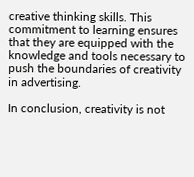creative thinking skills. This commitment to learning ensures that they are equipped with the knowledge and tools necessary to push the boundaries of creativity in advertising.

In conclusion, creativity is not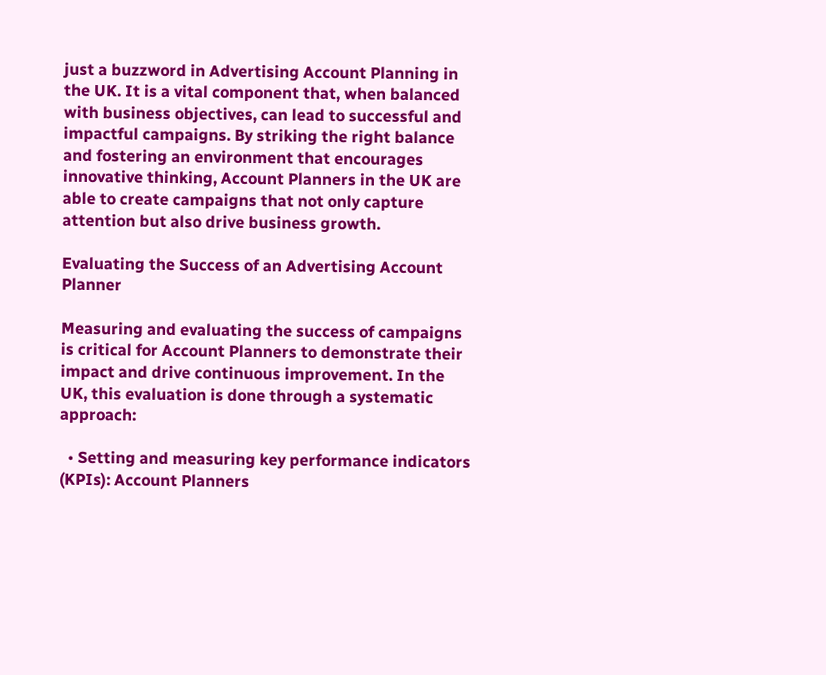just a buzzword in Advertising Account Planning in the UK. It is a vital component that, when balanced with business objectives, can lead to successful and impactful campaigns. By striking the right balance and fostering an environment that encourages innovative thinking, Account Planners in the UK are able to create campaigns that not only capture attention but also drive business growth.

Evaluating the Success of an Advertising Account Planner

Measuring and evaluating the success of campaigns is critical for Account Planners to demonstrate their impact and drive continuous improvement. In the UK, this evaluation is done through a systematic approach:

  • Setting and measuring key performance indicators (KPIs): Account Planners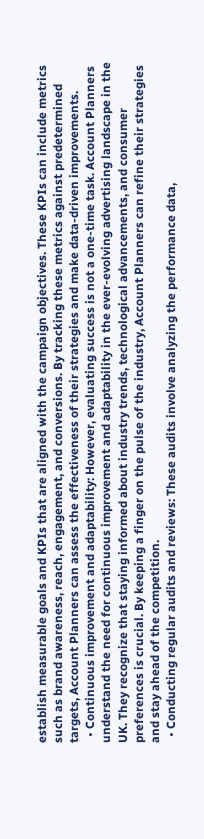establish measurable goals and KPIs that are aligned with the campaign objectives. These KPIs can include metrics such as brand awareness, reach, engagement, and conversions. By tracking these metrics against predetermined targets, Account Planners can assess the effectiveness of their strategies and make data-driven improvements.
  • Continuous improvement and adaptability: However, evaluating success is not a one-time task. Account Planners understand the need for continuous improvement and adaptability in the ever-evolving advertising landscape in the UK. They recognize that staying informed about industry trends, technological advancements, and consumer preferences is crucial. By keeping a finger on the pulse of the industry, Account Planners can refine their strategies and stay ahead of the competition.
  • Conducting regular audits and reviews: These audits involve analyzing the performance data,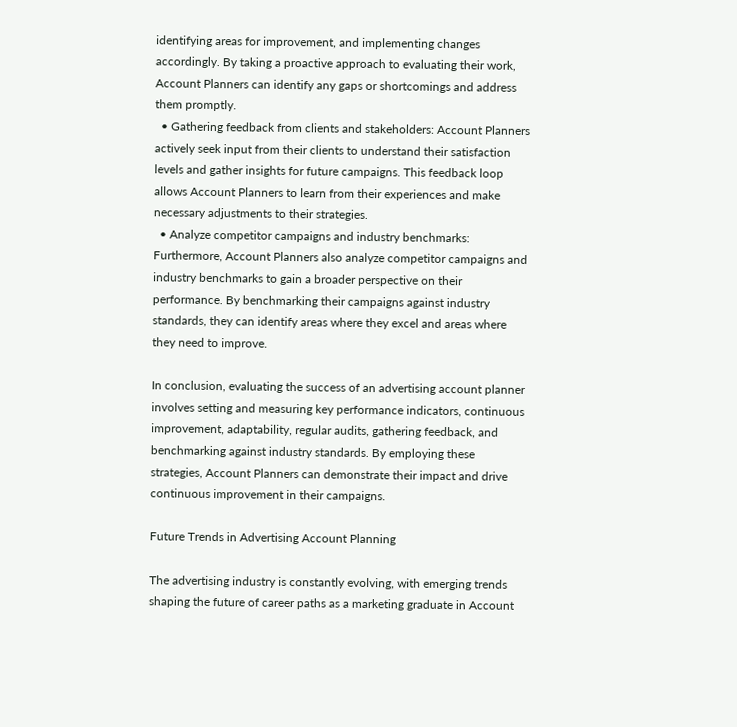identifying areas for improvement, and implementing changes accordingly. By taking a proactive approach to evaluating their work, Account Planners can identify any gaps or shortcomings and address them promptly.
  • Gathering feedback from clients and stakeholders: Account Planners actively seek input from their clients to understand their satisfaction levels and gather insights for future campaigns. This feedback loop allows Account Planners to learn from their experiences and make necessary adjustments to their strategies.
  • Analyze competitor campaigns and industry benchmarks: Furthermore, Account Planners also analyze competitor campaigns and industry benchmarks to gain a broader perspective on their performance. By benchmarking their campaigns against industry standards, they can identify areas where they excel and areas where they need to improve.

In conclusion, evaluating the success of an advertising account planner involves setting and measuring key performance indicators, continuous improvement, adaptability, regular audits, gathering feedback, and benchmarking against industry standards. By employing these strategies, Account Planners can demonstrate their impact and drive continuous improvement in their campaigns.

Future Trends in Advertising Account Planning

The advertising industry is constantly evolving, with emerging trends shaping the future of career paths as a marketing graduate in Account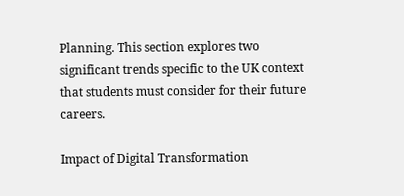Planning. This section explores two significant trends specific to the UK context that students must consider for their future careers.

Impact of Digital Transformation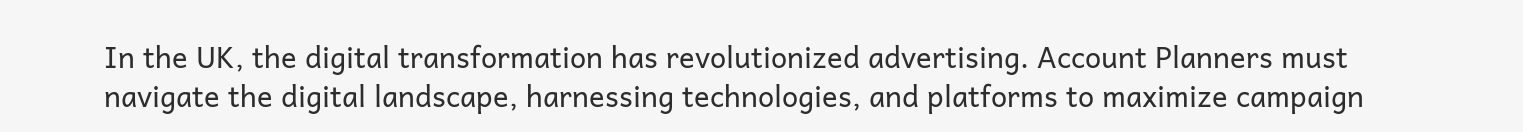In the UK, the digital transformation has revolutionized advertising. Account Planners must navigate the digital landscape, harnessing technologies, and platforms to maximize campaign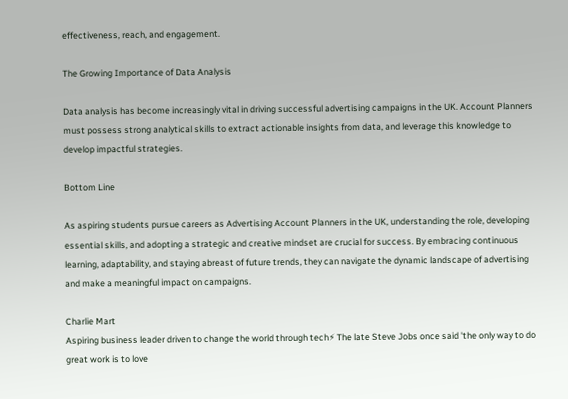effectiveness, reach, and engagement.

The Growing Importance of Data Analysis

Data analysis has become increasingly vital in driving successful advertising campaigns in the UK. Account Planners must possess strong analytical skills to extract actionable insights from data, and leverage this knowledge to develop impactful strategies.

Bottom Line

As aspiring students pursue careers as Advertising Account Planners in the UK, understanding the role, developing essential skills, and adopting a strategic and creative mindset are crucial for success. By embracing continuous learning, adaptability, and staying abreast of future trends, they can navigate the dynamic landscape of advertising and make a meaningful impact on campaigns.

Charlie Mart
Aspiring business leader driven to change the world through tech⚡ The late Steve Jobs once said 'the only way to do great work is to love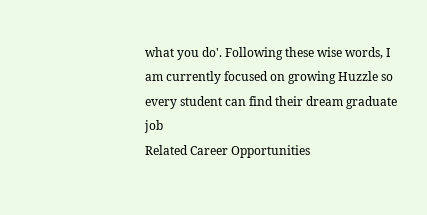what you do'. Following these wise words, I am currently focused on growing Huzzle so every student can find their dream graduate job
Related Career Opportunities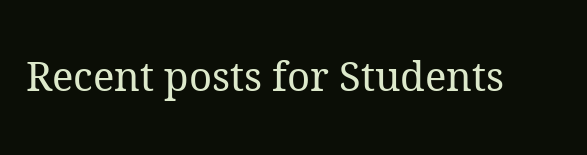Recent posts for Students